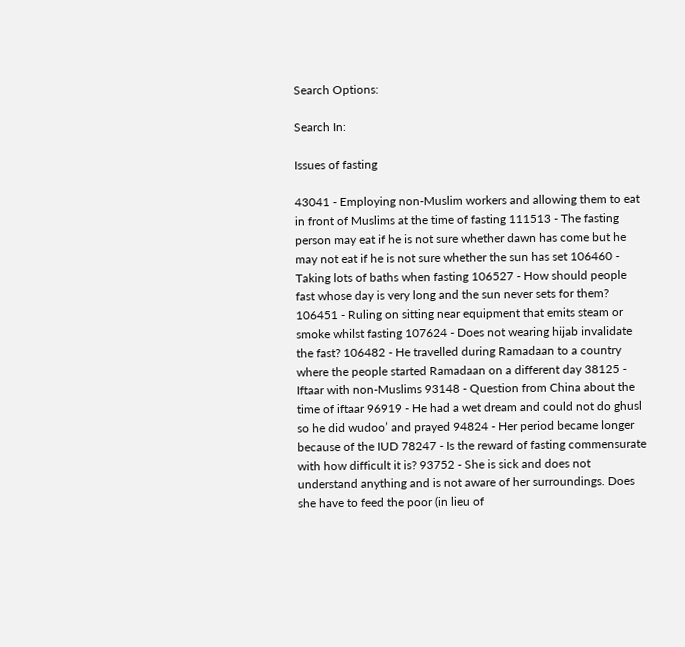Search Options:

Search In:

Issues of fasting

43041 - Employing non-Muslim workers and allowing them to eat in front of Muslims at the time of fasting 111513 - The fasting person may eat if he is not sure whether dawn has come but he may not eat if he is not sure whether the sun has set 106460 - Taking lots of baths when fasting 106527 - How should people fast whose day is very long and the sun never sets for them? 106451 - Ruling on sitting near equipment that emits steam or smoke whilst fasting 107624 - Does not wearing hijab invalidate the fast? 106482 - He travelled during Ramadaan to a country where the people started Ramadaan on a different day 38125 - Iftaar with non-Muslims 93148 - Question from China about the time of iftaar 96919 - He had a wet dream and could not do ghusl so he did wudoo’ and prayed 94824 - Her period became longer because of the IUD 78247 - Is the reward of fasting commensurate with how difficult it is? 93752 - She is sick and does not understand anything and is not aware of her surroundings. Does she have to feed the poor (in lieu of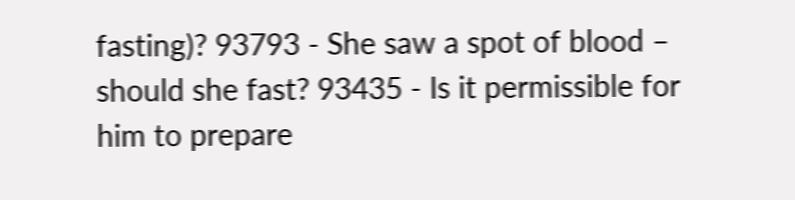fasting)? 93793 - She saw a spot of blood – should she fast? 93435 - Is it permissible for him to prepare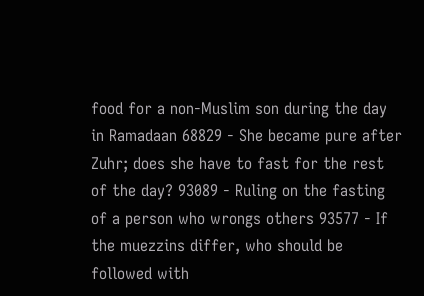food for a non-Muslim son during the day in Ramadaan 68829 - She became pure after Zuhr; does she have to fast for the rest of the day? 93089 - Ruling on the fasting of a person who wrongs others 93577 - If the muezzins differ, who should be followed with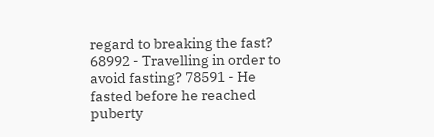regard to breaking the fast? 68992 - Travelling in order to avoid fasting? 78591 - He fasted before he reached puberty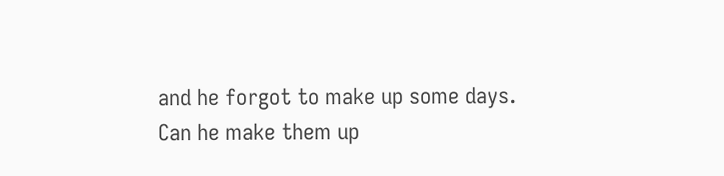and he forgot to make up some days. Can he make them up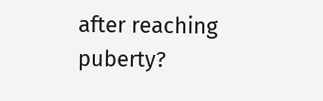after reaching puberty?